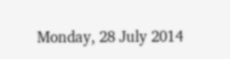Monday, 28 July 2014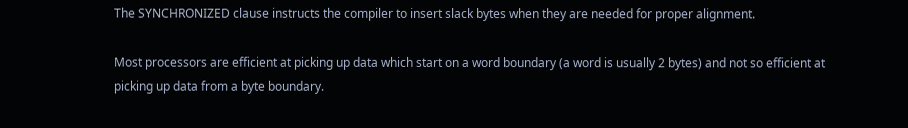The SYNCHRONIZED clause instructs the compiler to insert slack bytes when they are needed for proper alignment.

Most processors are efficient at picking up data which start on a word boundary (a word is usually 2 bytes) and not so efficient at picking up data from a byte boundary.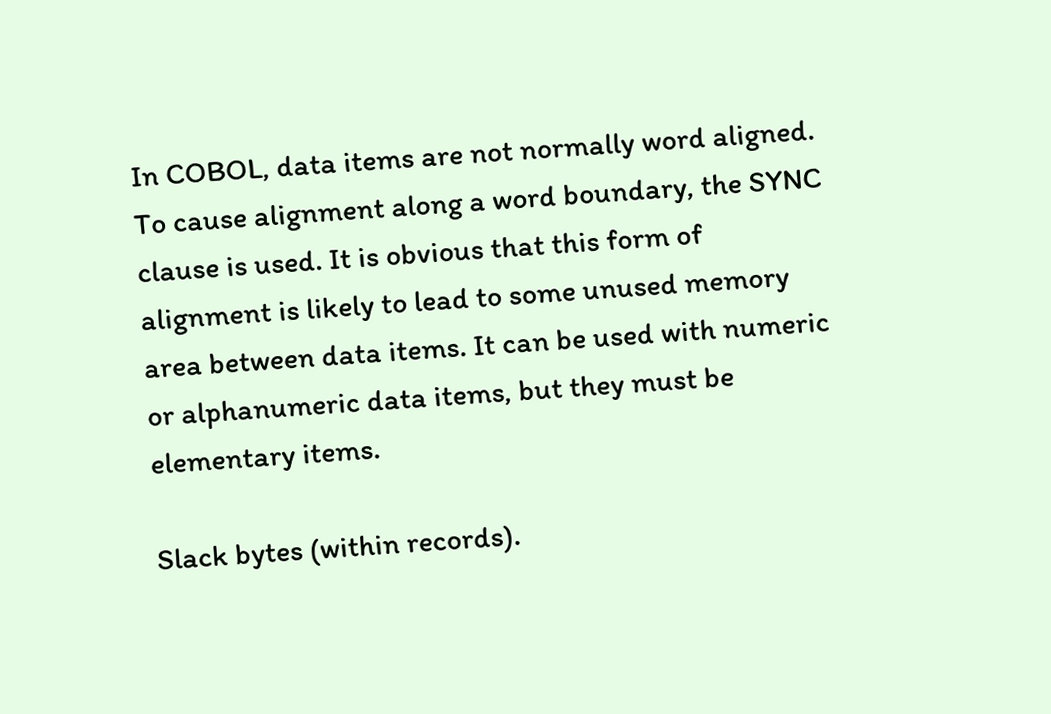In COBOL, data items are not normally word aligned. To cause alignment along a word boundary, the SYNC clause is used. It is obvious that this form of alignment is likely to lead to some unused memory area between data items. It can be used with numeric or alphanumeric data items, but they must be elementary items.

Slack bytes (within records).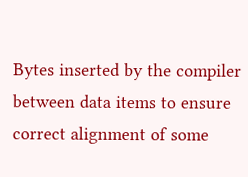Bytes inserted by the compiler between data items to ensure correct alignment of some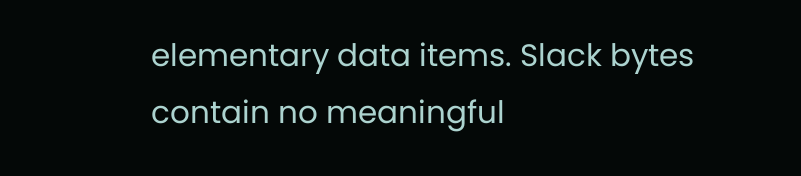elementary data items. Slack bytes contain no meaningful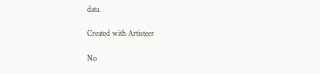data.

Created with Artisteer

No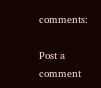comments:

Post a comment